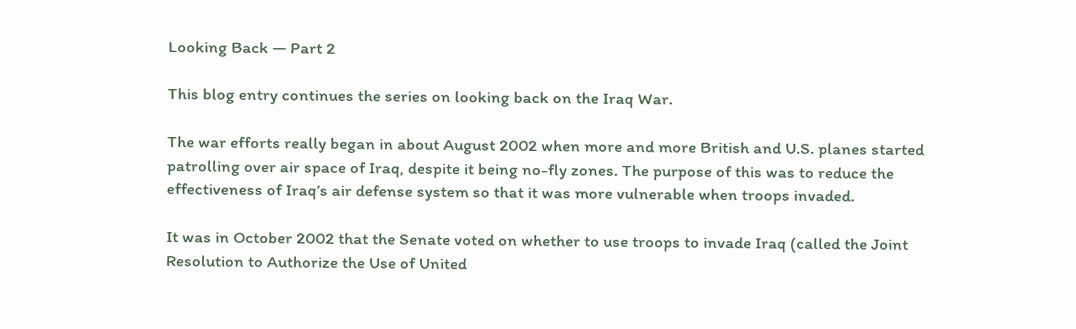Looking Back — Part 2

This blog entry continues the series on looking back on the Iraq War.

The war efforts really began in about August 2002 when more and more British and U.S. planes started patrolling over air space of Iraq, despite it being no-fly zones. The purpose of this was to reduce the effectiveness of Iraq’s air defense system so that it was more vulnerable when troops invaded.

It was in October 2002 that the Senate voted on whether to use troops to invade Iraq (called the Joint Resolution to Authorize the Use of United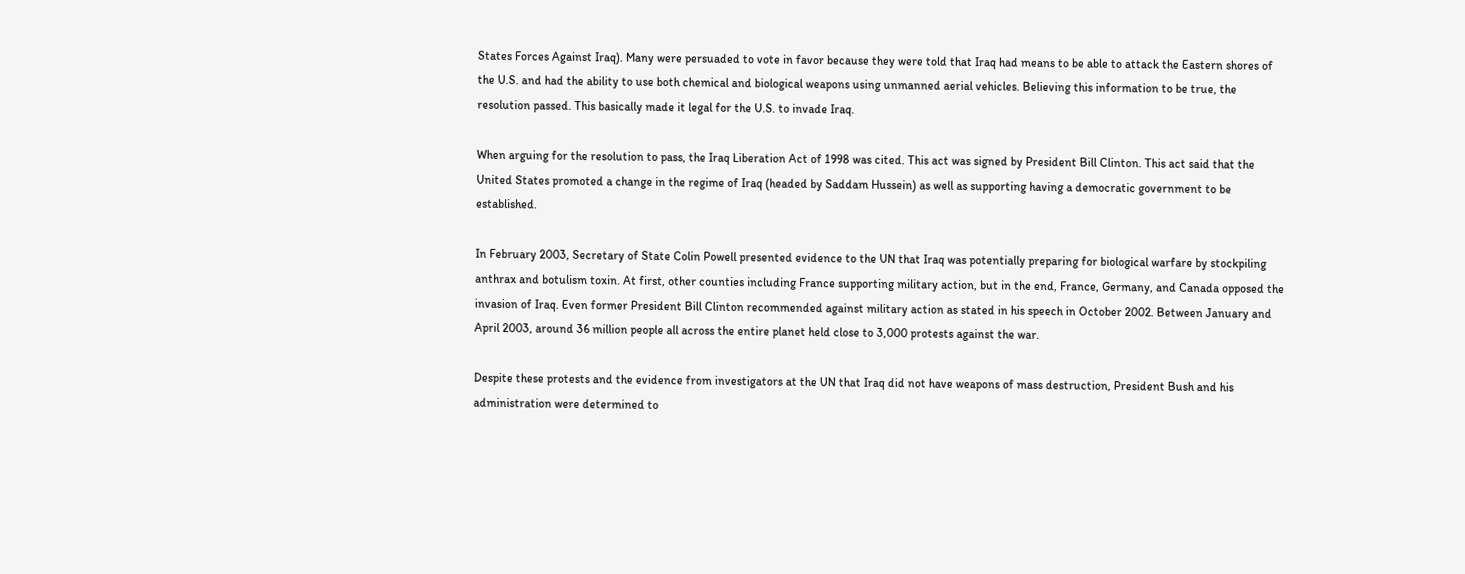States Forces Against Iraq). Many were persuaded to vote in favor because they were told that Iraq had means to be able to attack the Eastern shores of the U.S. and had the ability to use both chemical and biological weapons using unmanned aerial vehicles. Believing this information to be true, the resolution passed. This basically made it legal for the U.S. to invade Iraq.

When arguing for the resolution to pass, the Iraq Liberation Act of 1998 was cited. This act was signed by President Bill Clinton. This act said that the United States promoted a change in the regime of Iraq (headed by Saddam Hussein) as well as supporting having a democratic government to be established.

In February 2003, Secretary of State Colin Powell presented evidence to the UN that Iraq was potentially preparing for biological warfare by stockpiling anthrax and botulism toxin. At first, other counties including France supporting military action, but in the end, France, Germany, and Canada opposed the invasion of Iraq. Even former President Bill Clinton recommended against military action as stated in his speech in October 2002. Between January and April 2003, around 36 million people all across the entire planet held close to 3,000 protests against the war.

Despite these protests and the evidence from investigators at the UN that Iraq did not have weapons of mass destruction, President Bush and his administration were determined to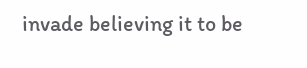invade believing it to be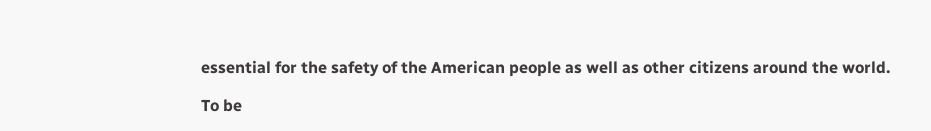essential for the safety of the American people as well as other citizens around the world.

To be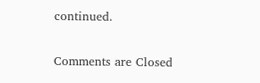continued.

Comments are Closed